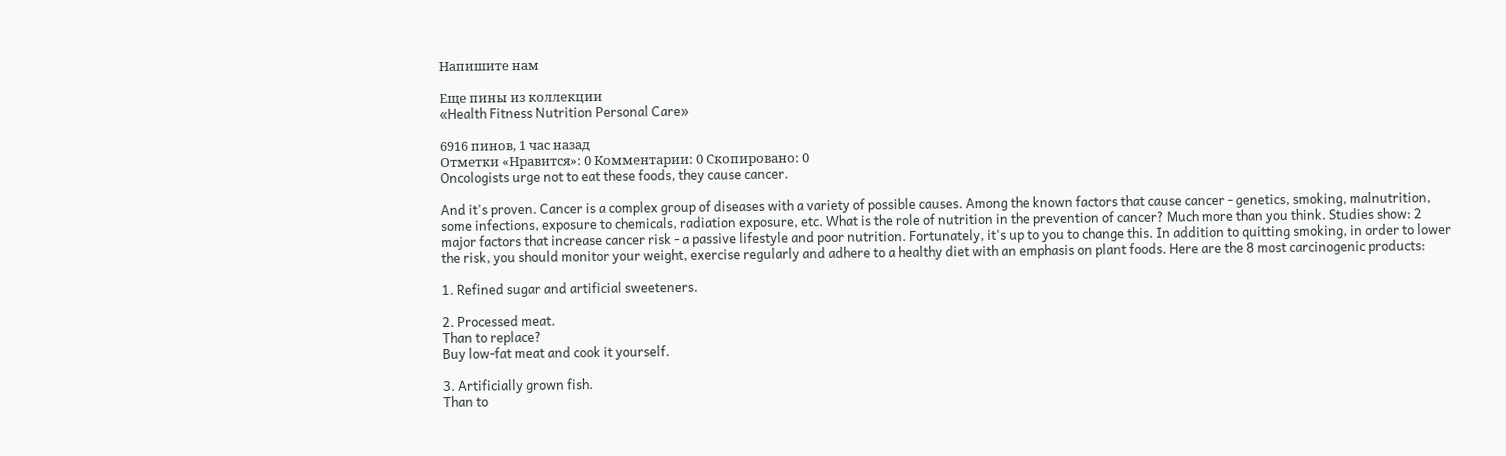Напишите нам

Еще пины из коллекции
«Health Fitness Nutrition Personal Care»

6916 пинов, 1 час назад
Отметки «Нравится»: 0 Комментарии: 0 Скопировано: 0
Oncologists urge not to eat these foods, they cause cancer.

And it's proven. Cancer is a complex group of diseases with a variety of possible causes. Among the known factors that cause cancer - genetics, smoking, malnutrition, some infections, exposure to chemicals, radiation exposure, etc. What is the role of nutrition in the prevention of cancer? Much more than you think. Studies show: 2 major factors that increase cancer risk - a passive lifestyle and poor nutrition. Fortunately, it's up to you to change this. In addition to quitting smoking, in order to lower the risk, you should monitor your weight, exercise regularly and adhere to a healthy diet with an emphasis on plant foods. Here are the 8 most carcinogenic products:

1. Refined sugar and artificial sweeteners.

2. Processed meat.
Than to replace?
Buy low-fat meat and cook it yourself.

3. Artificially grown fish.
Than to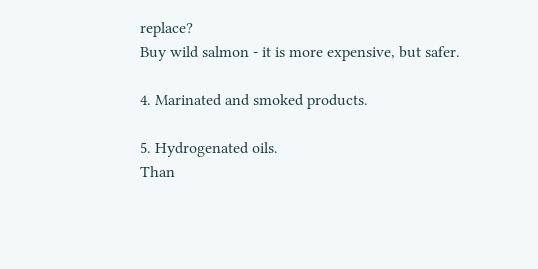replace?
Buy wild salmon - it is more expensive, but safer.

4. Marinated and smoked products.

5. Hydrogenated oils.
Than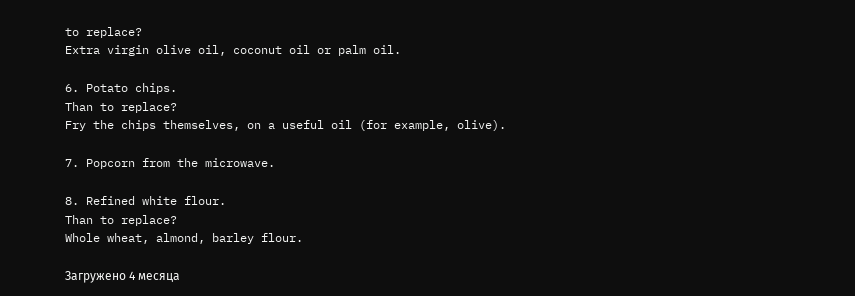to replace?
Extra virgin olive oil, coconut oil or palm oil.

6. Potato chips.
Than to replace?
Fry the chips themselves, on a useful oil (for example, olive).

7. Popcorn from the microwave.

8. Refined white flour.
Than to replace?
Whole wheat, almond, barley flour.

Загружено 4 месяца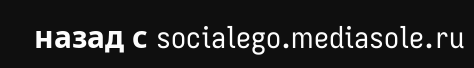назад с socialego.mediasole.ru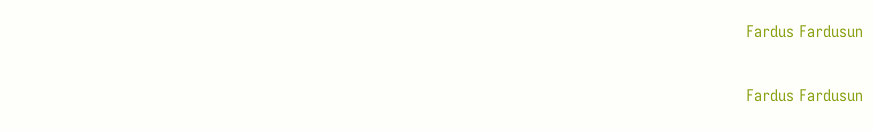Fardus Fardusun

Fardus Fardusun